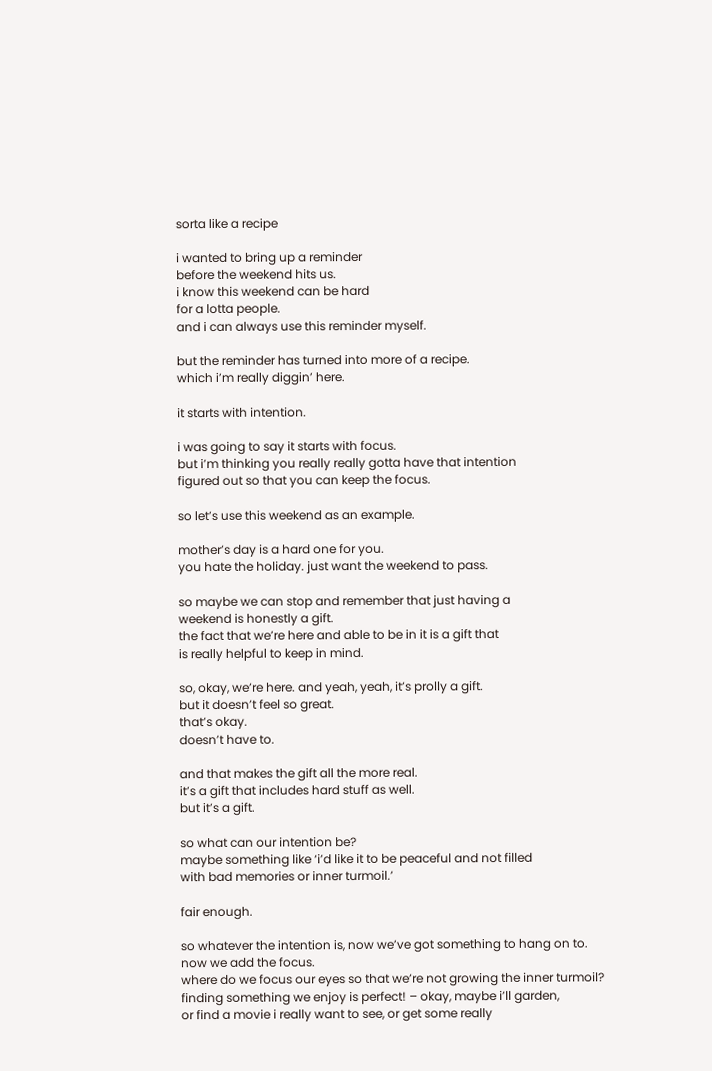sorta like a recipe

i wanted to bring up a reminder
before the weekend hits us.
i know this weekend can be hard
for a lotta people.
and i can always use this reminder myself.

but the reminder has turned into more of a recipe.
which i’m really diggin’ here.

it starts with intention.

i was going to say it starts with focus.
but i’m thinking you really really gotta have that intention
figured out so that you can keep the focus.

so let’s use this weekend as an example.

mother’s day is a hard one for you.
you hate the holiday. just want the weekend to pass.

so maybe we can stop and remember that just having a
weekend is honestly a gift.
the fact that we’re here and able to be in it is a gift that
is really helpful to keep in mind.

so, okay, we’re here. and yeah, yeah, it’s prolly a gift.
but it doesn’t feel so great.
that’s okay.
doesn’t have to.

and that makes the gift all the more real.
it’s a gift that includes hard stuff as well.
but it’s a gift.

so what can our intention be?
maybe something like ‘i’d like it to be peaceful and not filled
with bad memories or inner turmoil.’

fair enough.

so whatever the intention is, now we’ve got something to hang on to.
now we add the focus.
where do we focus our eyes so that we’re not growing the inner turmoil?
finding something we enjoy is perfect! – okay, maybe i’ll garden,
or find a movie i really want to see, or get some really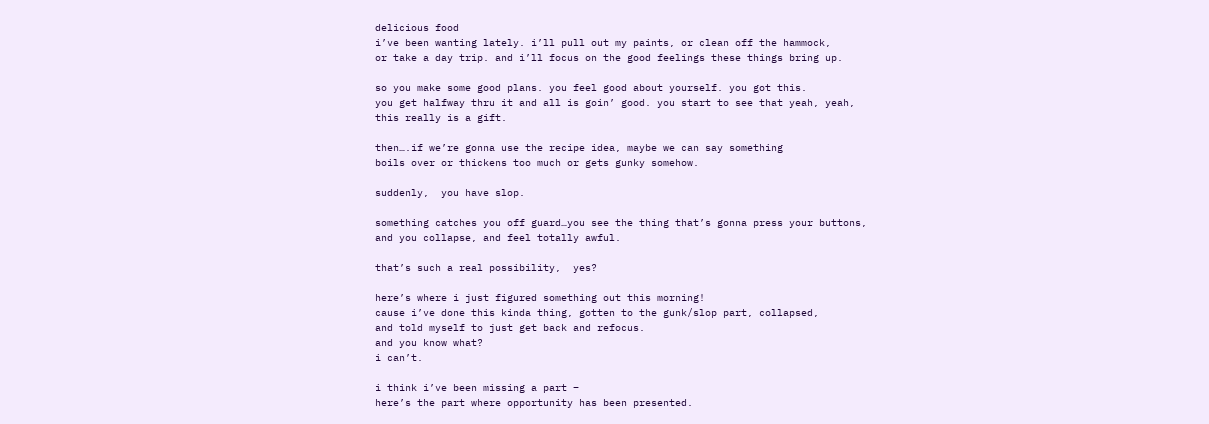delicious food
i’ve been wanting lately. i’ll pull out my paints, or clean off the hammock,
or take a day trip. and i’ll focus on the good feelings these things bring up.

so you make some good plans. you feel good about yourself. you got this.
you get halfway thru it and all is goin’ good. you start to see that yeah, yeah,
this really is a gift.

then….if we’re gonna use the recipe idea, maybe we can say something
boils over or thickens too much or gets gunky somehow.

suddenly,  you have slop.

something catches you off guard…you see the thing that’s gonna press your buttons,
and you collapse, and feel totally awful.

that’s such a real possibility,  yes?

here’s where i just figured something out this morning!
cause i’ve done this kinda thing, gotten to the gunk/slop part, collapsed,
and told myself to just get back and refocus.
and you know what?
i can’t.

i think i’ve been missing a part –
here’s the part where opportunity has been presented.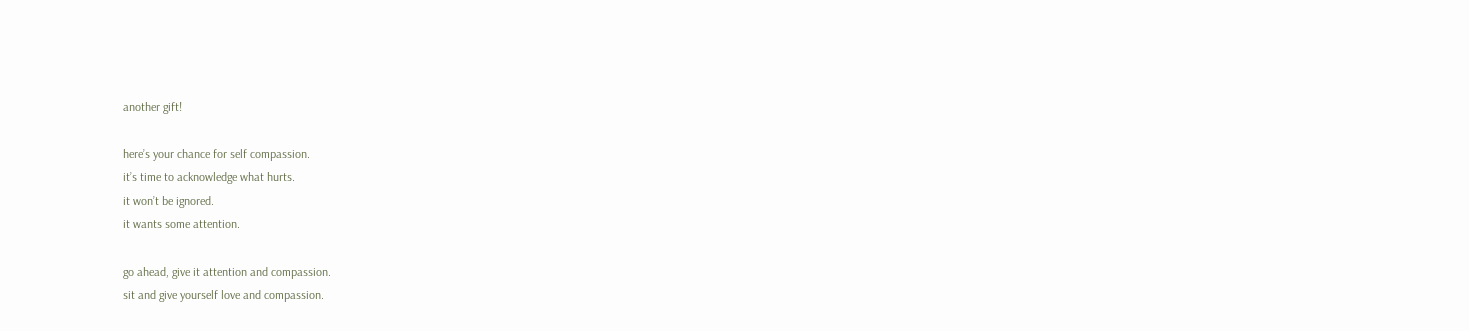another gift!

here’s your chance for self compassion.
it’s time to acknowledge what hurts.
it won’t be ignored.
it wants some attention.

go ahead, give it attention and compassion.
sit and give yourself love and compassion.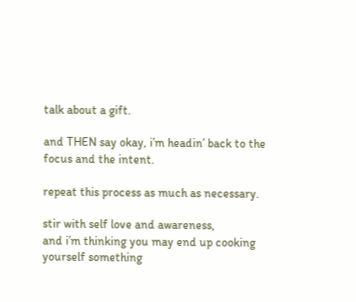talk about a gift.

and THEN say okay, i’m headin’ back to the focus and the intent.

repeat this process as much as necessary.

stir with self love and awareness,
and i’m thinking you may end up cooking yourself something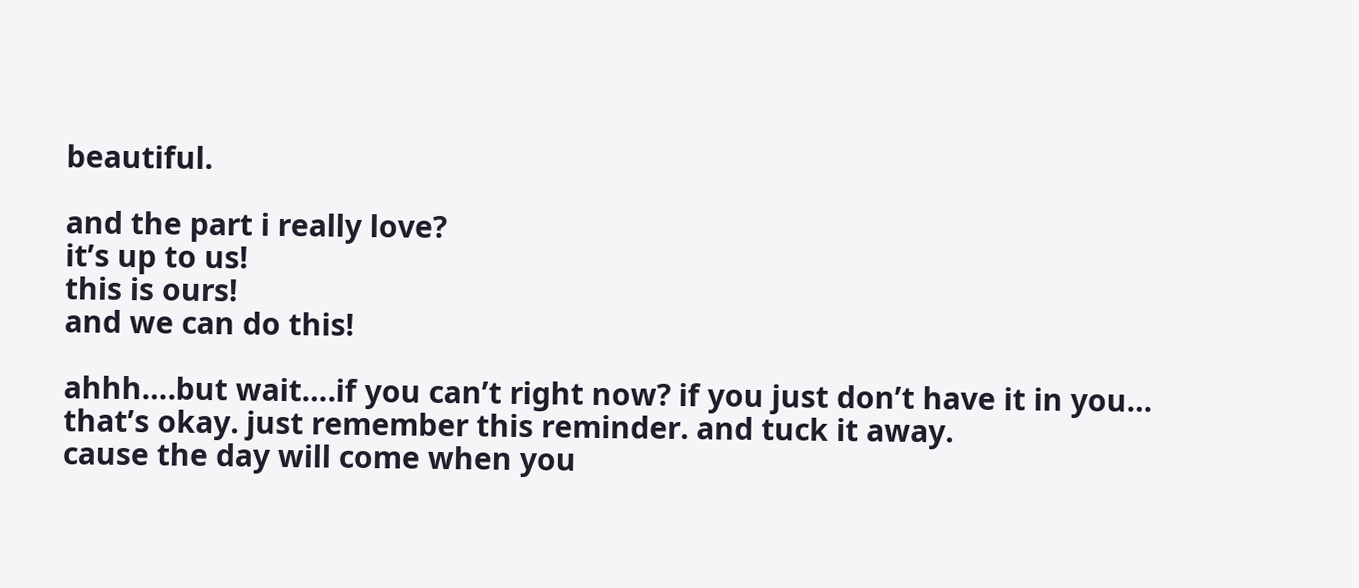beautiful.

and the part i really love?
it’s up to us!
this is ours!
and we can do this!

ahhh….but wait….if you can’t right now? if you just don’t have it in you…
that’s okay. just remember this reminder. and tuck it away.
cause the day will come when you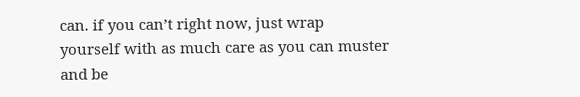can. if you can’t right now, just wrap
yourself with as much care as you can muster
and be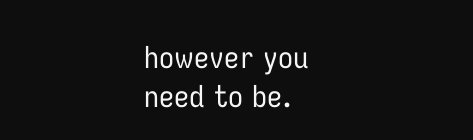however you need to be.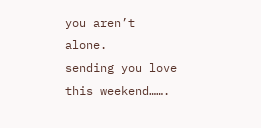you aren’t alone.
sending you love this weekend…….